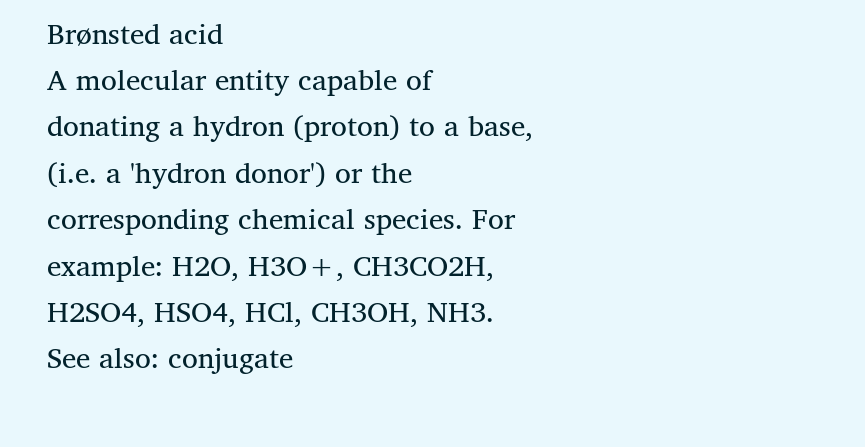Brønsted acid
A molecular entity capable of donating a hydron (proton) to a base, (i.e. a 'hydron donor') or the corresponding chemical species. For example: H2O, H3O+, CH3CO2H, H2SO4, HSO4, HCl, CH3OH, NH3.
See also: conjugate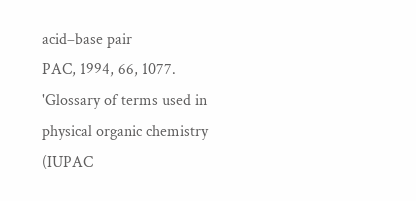acid–base pair
PAC, 1994, 66, 1077. 'Glossary of terms used in physical organic chemistry (IUPAC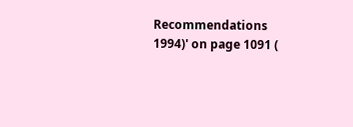Recommendations 1994)' on page 1091 (